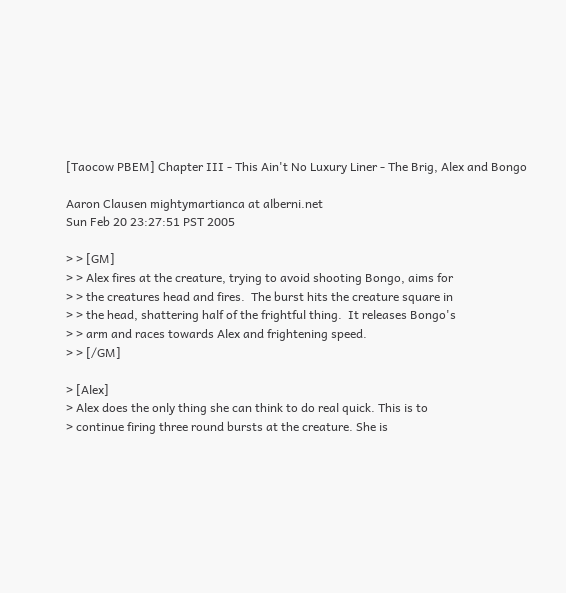[Taocow PBEM] Chapter III - This Ain't No Luxury Liner - The Brig, Alex and Bongo

Aaron Clausen mightymartianca at alberni.net
Sun Feb 20 23:27:51 PST 2005

> > [GM]
> > Alex fires at the creature, trying to avoid shooting Bongo, aims for
> > the creatures head and fires.  The burst hits the creature square in
> > the head, shattering half of the frightful thing.  It releases Bongo's
> > arm and races towards Alex and frightening speed.
> > [/GM]

> [Alex]
> Alex does the only thing she can think to do real quick. This is to
> continue firing three round bursts at the creature. She is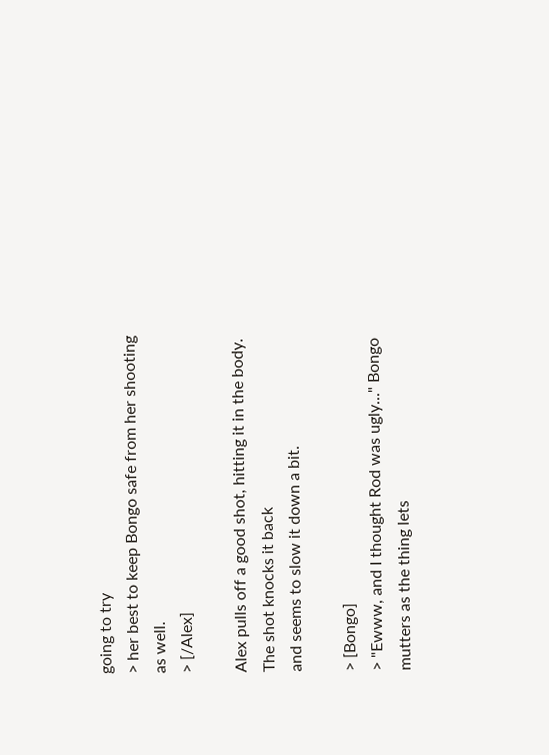going to try
> her best to keep Bongo safe from her shooting as well.
> [/Alex]

Alex pulls off a good shot, hitting it in the body.  The shot knocks it back
and seems to slow it down a bit.

> [Bongo]
> "Ewww, and I thought Rod was ugly..." Bongo mutters as the thing lets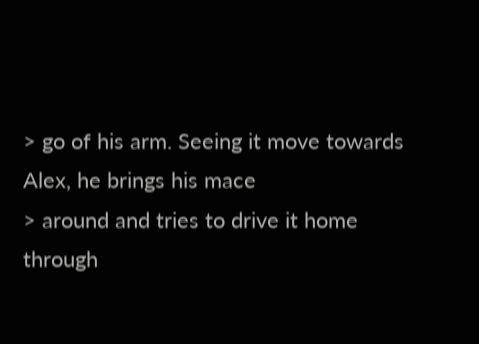> go of his arm. Seeing it move towards Alex, he brings his mace
> around and tries to drive it home through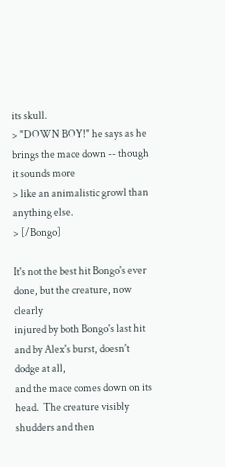its skull.
> "DOWN BOY!" he says as he brings the mace down -- though it sounds more
> like an animalistic growl than anything else.
> [/Bongo]

It's not the best hit Bongo's ever done, but the creature, now clearly
injured by both Bongo's last hit and by Alex's burst, doesn't dodge at all,
and the mace comes down on its head.  The creature visibly shudders and then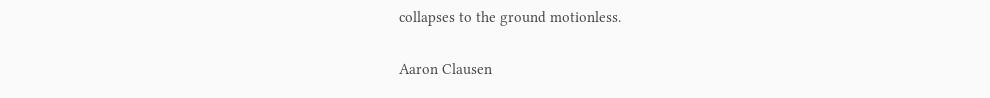collapses to the ground motionless.

Aaron Clausen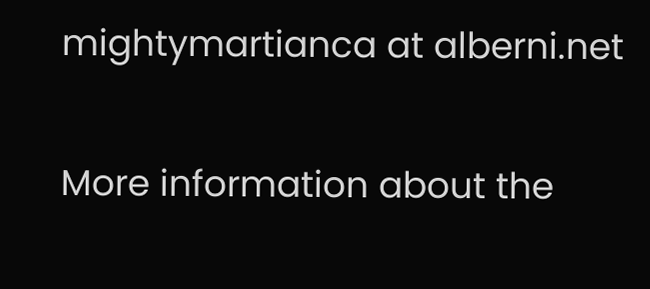mightymartianca at alberni.net

More information about the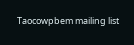Taocowpbem mailing list